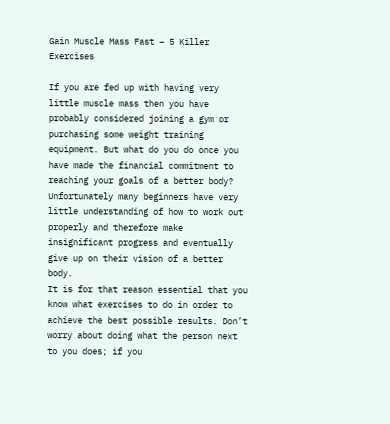Gain Muscle Mass Fast – 5 Killer Exercises

If you are fed up with having very little muscle mass then you have probably considered joining a gym or purchasing some weight training equipment. But what do you do once you have made the financial commitment to reaching your goals of a better body? Unfortunately many beginners have very little understanding of how to work out properly and therefore make insignificant progress and eventually give up on their vision of a better body.
It is for that reason essential that you know what exercises to do in order to achieve the best possible results. Don’t worry about doing what the person next to you does; if you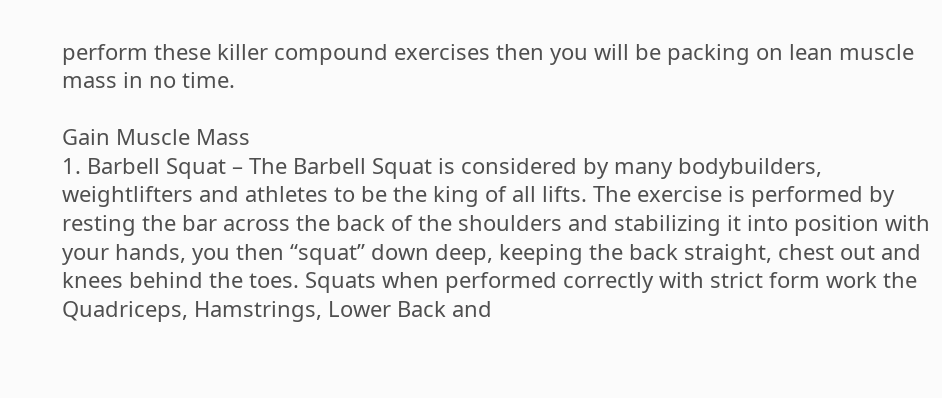perform these killer compound exercises then you will be packing on lean muscle mass in no time.

Gain Muscle Mass
1. Barbell Squat – The Barbell Squat is considered by many bodybuilders, weightlifters and athletes to be the king of all lifts. The exercise is performed by resting the bar across the back of the shoulders and stabilizing it into position with your hands, you then “squat” down deep, keeping the back straight, chest out and knees behind the toes. Squats when performed correctly with strict form work the Quadriceps, Hamstrings, Lower Back and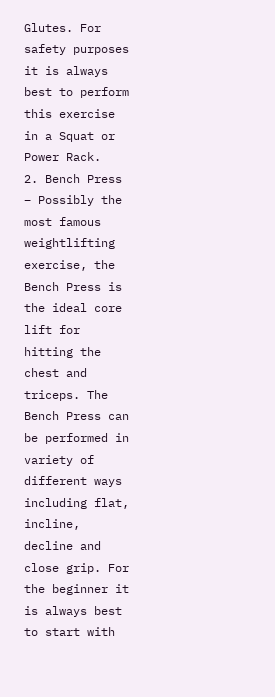Glutes. For safety purposes it is always best to perform this exercise in a Squat or Power Rack.
2. Bench Press – Possibly the most famous weightlifting exercise, the Bench Press is the ideal core lift for hitting the chest and triceps. The Bench Press can be performed in variety of different ways including flat, incline, decline and close grip. For the beginner it is always best to start with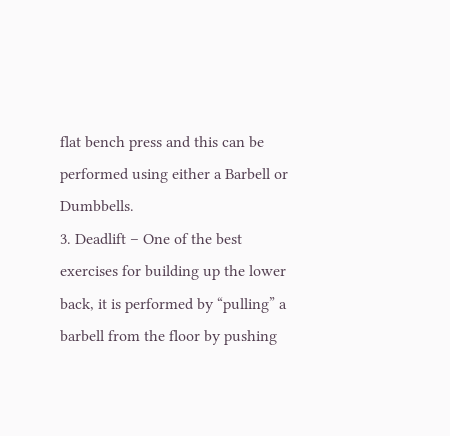flat bench press and this can be performed using either a Barbell or Dumbbells.
3. Deadlift – One of the best exercises for building up the lower back, it is performed by “pulling” a barbell from the floor by pushing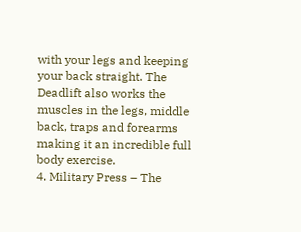with your legs and keeping your back straight. The Deadlift also works the muscles in the legs, middle back, traps and forearms making it an incredible full body exercise.
4. Military Press – The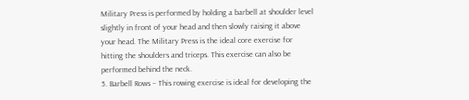Military Press is performed by holding a barbell at shoulder level slightly in front of your head and then slowly raising it above your head. The Military Press is the ideal core exercise for hitting the shoulders and triceps. This exercise can also be performed behind the neck.
5. Barbell Rows – This rowing exercise is ideal for developing the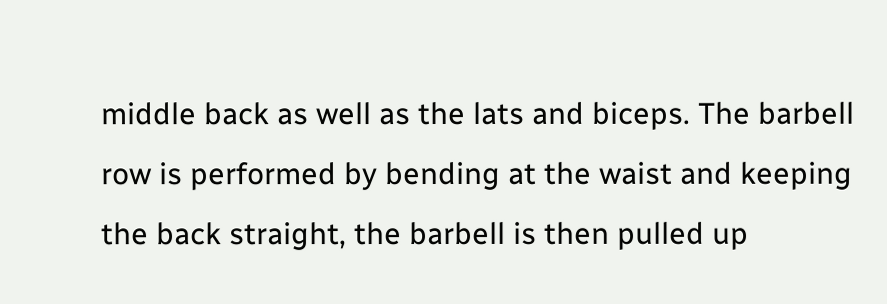middle back as well as the lats and biceps. The barbell row is performed by bending at the waist and keeping the back straight, the barbell is then pulled up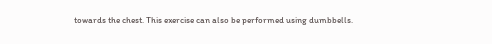towards the chest. This exercise can also be performed using dumbbells.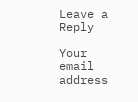Leave a Reply

Your email address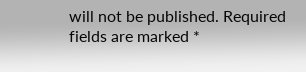will not be published. Required fields are marked *